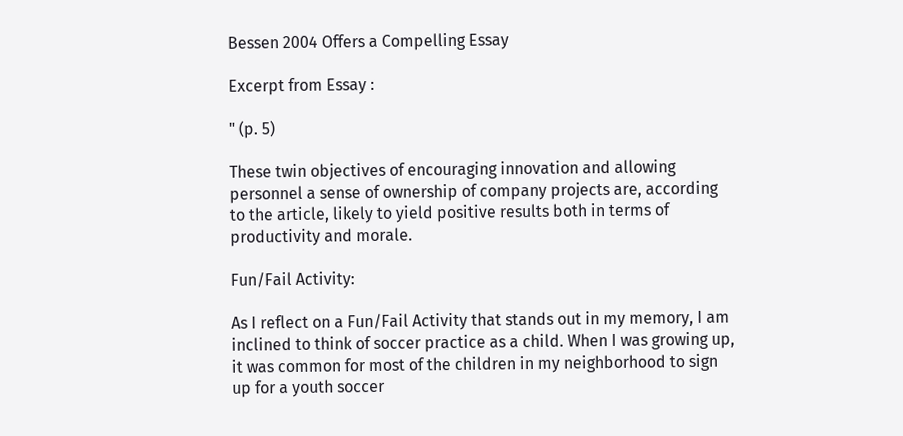Bessen 2004 Offers a Compelling Essay

Excerpt from Essay :

" (p. 5)

These twin objectives of encouraging innovation and allowing personnel a sense of ownership of company projects are, according to the article, likely to yield positive results both in terms of productivity and morale.

Fun/Fail Activity:

As I reflect on a Fun/Fail Activity that stands out in my memory, I am inclined to think of soccer practice as a child. When I was growing up, it was common for most of the children in my neighborhood to sign up for a youth soccer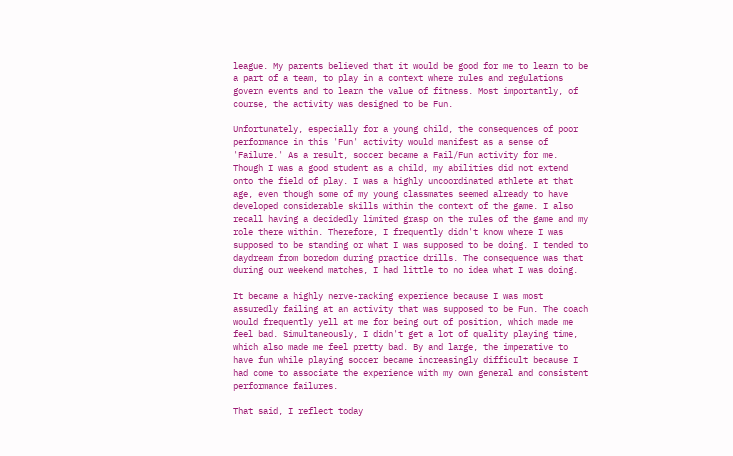league. My parents believed that it would be good for me to learn to be a part of a team, to play in a context where rules and regulations govern events and to learn the value of fitness. Most importantly, of course, the activity was designed to be Fun.

Unfortunately, especially for a young child, the consequences of poor performance in this 'Fun' activity would manifest as a sense of 'Failure.' As a result, soccer became a Fail/Fun activity for me. Though I was a good student as a child, my abilities did not extend onto the field of play. I was a highly uncoordinated athlete at that age, even though some of my young classmates seemed already to have developed considerable skills within the context of the game. I also recall having a decidedly limited grasp on the rules of the game and my role there within. Therefore, I frequently didn't know where I was supposed to be standing or what I was supposed to be doing. I tended to daydream from boredom during practice drills. The consequence was that during our weekend matches, I had little to no idea what I was doing.

It became a highly nerve-racking experience because I was most assuredly failing at an activity that was supposed to be Fun. The coach would frequently yell at me for being out of position, which made me feel bad. Simultaneously, I didn't get a lot of quality playing time, which also made me feel pretty bad. By and large, the imperative to have fun while playing soccer became increasingly difficult because I had come to associate the experience with my own general and consistent performance failures.

That said, I reflect today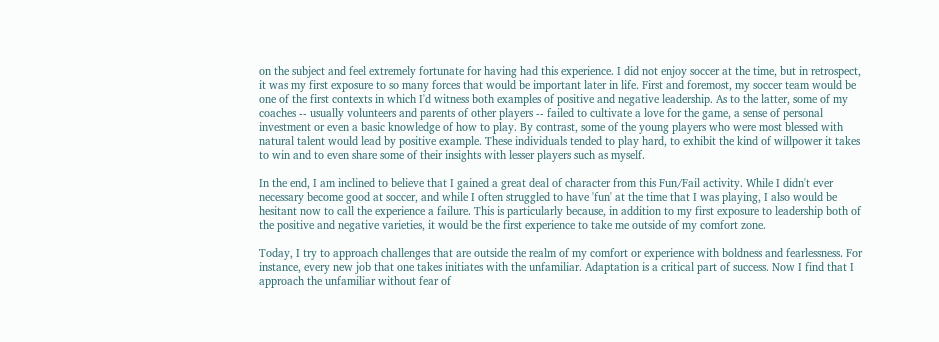on the subject and feel extremely fortunate for having had this experience. I did not enjoy soccer at the time, but in retrospect, it was my first exposure to so many forces that would be important later in life. First and foremost, my soccer team would be one of the first contexts in which I'd witness both examples of positive and negative leadership. As to the latter, some of my coaches -- usually volunteers and parents of other players -- failed to cultivate a love for the game, a sense of personal investment or even a basic knowledge of how to play. By contrast, some of the young players who were most blessed with natural talent would lead by positive example. These individuals tended to play hard, to exhibit the kind of willpower it takes to win and to even share some of their insights with lesser players such as myself.

In the end, I am inclined to believe that I gained a great deal of character from this Fun/Fail activity. While I didn't ever necessary become good at soccer, and while I often struggled to have 'fun' at the time that I was playing, I also would be hesitant now to call the experience a failure. This is particularly because, in addition to my first exposure to leadership both of the positive and negative varieties, it would be the first experience to take me outside of my comfort zone.

Today, I try to approach challenges that are outside the realm of my comfort or experience with boldness and fearlessness. For instance, every new job that one takes initiates with the unfamiliar. Adaptation is a critical part of success. Now I find that I approach the unfamiliar without fear of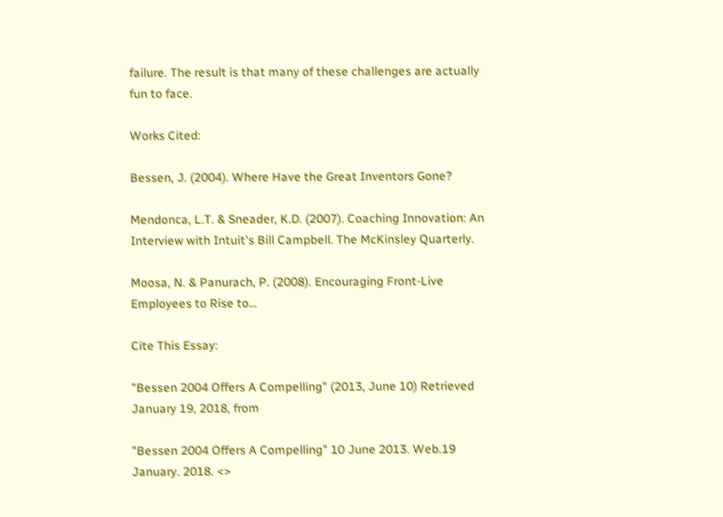failure. The result is that many of these challenges are actually fun to face.

Works Cited:

Bessen, J. (2004). Where Have the Great Inventors Gone?

Mendonca, L.T. & Sneader, K.D. (2007). Coaching Innovation: An Interview with Intuit's Bill Campbell. The McKinsley Quarterly.

Moosa, N. & Panurach, P. (2008). Encouraging Front-Live Employees to Rise to…

Cite This Essay:

"Bessen 2004 Offers A Compelling" (2013, June 10) Retrieved January 19, 2018, from

"Bessen 2004 Offers A Compelling" 10 June 2013. Web.19 January. 2018. <>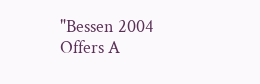"Bessen 2004 Offers A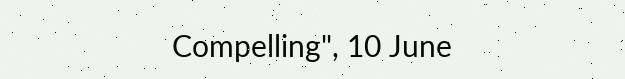Compelling", 10 June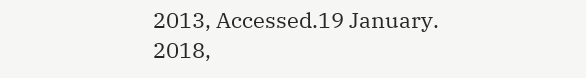2013, Accessed.19 January. 2018,